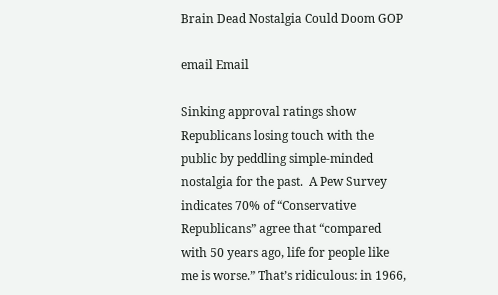Brain Dead Nostalgia Could Doom GOP

email Email

Sinking approval ratings show Republicans losing touch with the public by peddling simple-minded nostalgia for the past.  A Pew Survey indicates 70% of “Conservative Republicans” agree that “compared with 50 years ago, life for people like me is worse.” That’s ridiculous: in 1966,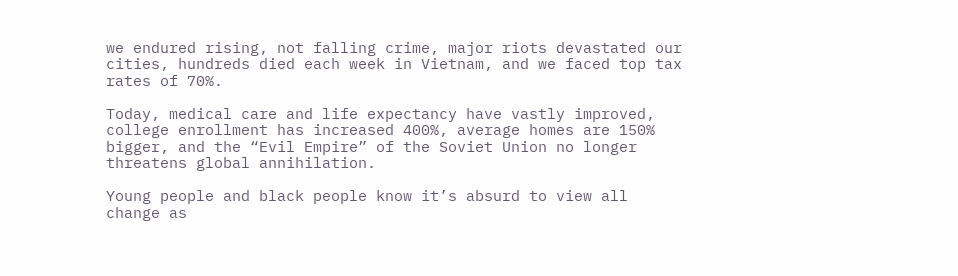we endured rising, not falling crime, major riots devastated our cities, hundreds died each week in Vietnam, and we faced top tax rates of 70%.

Today, medical care and life expectancy have vastly improved, college enrollment has increased 400%, average homes are 150% bigger, and the “Evil Empire” of the Soviet Union no longer threatens global annihilation.

Young people and black people know it’s absurd to view all change as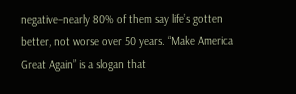negative–nearly 80% of them say life’s gotten better, not worse over 50 years. “Make America Great Again” is a slogan that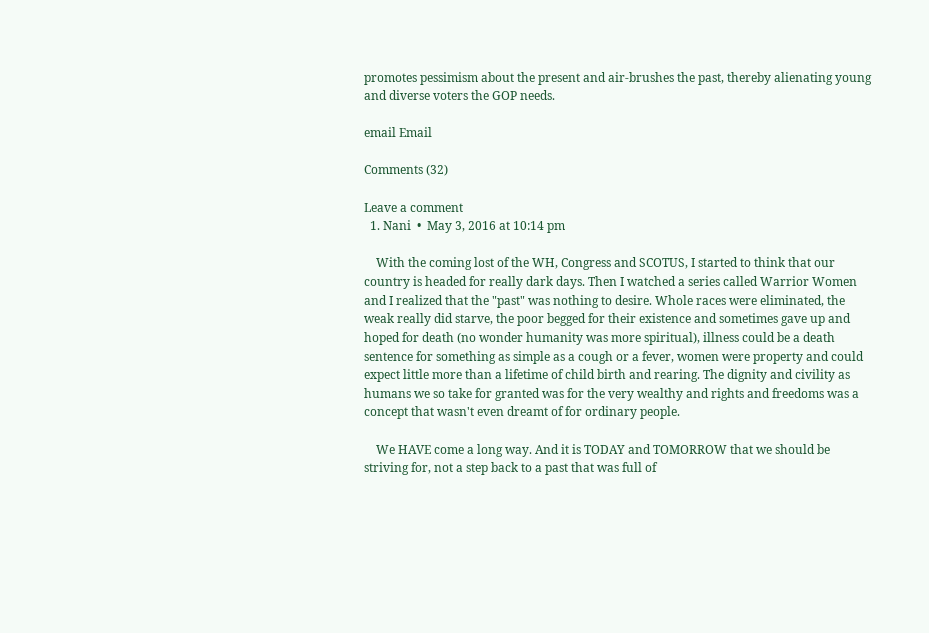promotes pessimism about the present and air-brushes the past, thereby alienating young and diverse voters the GOP needs.

email Email

Comments (32)

Leave a comment
  1. Nani  •  May 3, 2016 at 10:14 pm

    With the coming lost of the WH, Congress and SCOTUS, I started to think that our country is headed for really dark days. Then I watched a series called Warrior Women and I realized that the "past" was nothing to desire. Whole races were eliminated, the weak really did starve, the poor begged for their existence and sometimes gave up and hoped for death (no wonder humanity was more spiritual), illness could be a death sentence for something as simple as a cough or a fever, women were property and could expect little more than a lifetime of child birth and rearing. The dignity and civility as humans we so take for granted was for the very wealthy and rights and freedoms was a concept that wasn't even dreamt of for ordinary people.

    We HAVE come a long way. And it is TODAY and TOMORROW that we should be striving for, not a step back to a past that was full of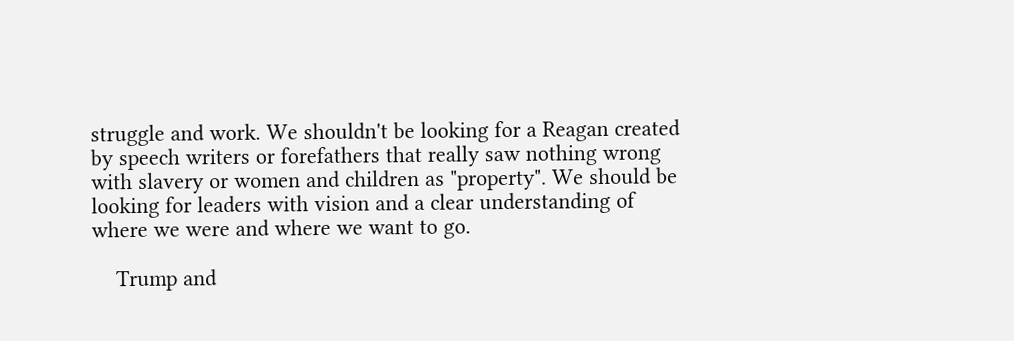struggle and work. We shouldn't be looking for a Reagan created by speech writers or forefathers that really saw nothing wrong with slavery or women and children as "property". We should be looking for leaders with vision and a clear understanding of where we were and where we want to go.

    Trump and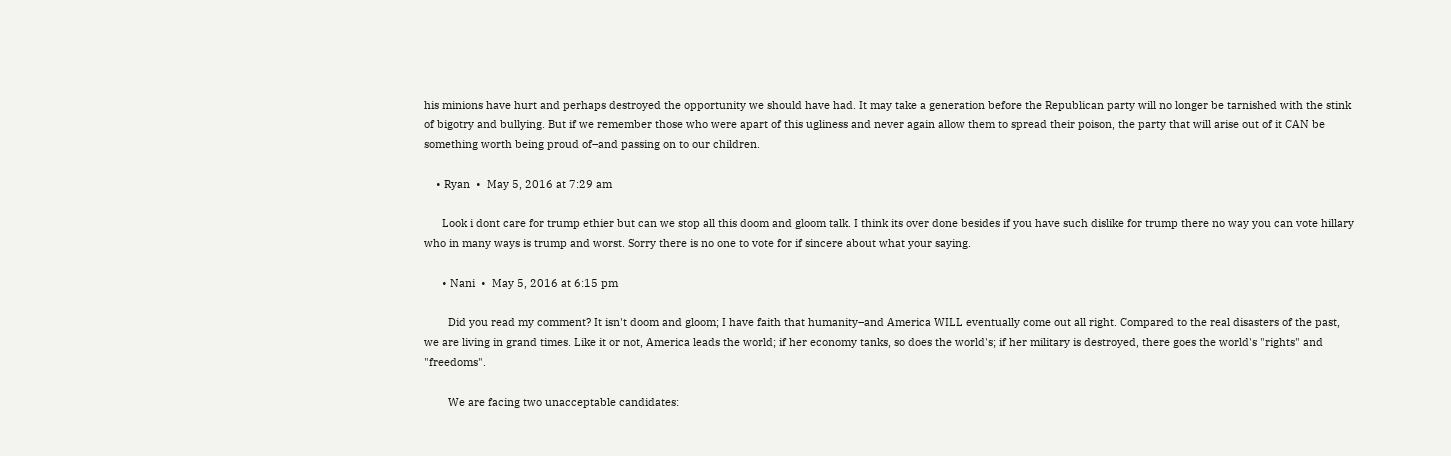his minions have hurt and perhaps destroyed the opportunity we should have had. It may take a generation before the Republican party will no longer be tarnished with the stink of bigotry and bullying. But if we remember those who were apart of this ugliness and never again allow them to spread their poison, the party that will arise out of it CAN be something worth being proud of–and passing on to our children.

    • Ryan  •  May 5, 2016 at 7:29 am

      Look i dont care for trump ethier but can we stop all this doom and gloom talk. I think its over done besides if you have such dislike for trump there no way you can vote hillary who in many ways is trump and worst. Sorry there is no one to vote for if sincere about what your saying.

      • Nani  •  May 5, 2016 at 6:15 pm

        Did you read my comment? It isn't doom and gloom; I have faith that humanity–and America WILL eventually come out all right. Compared to the real disasters of the past, we are living in grand times. Like it or not, America leads the world; if her economy tanks, so does the world's; if her military is destroyed, there goes the world's "rights" and "freedoms".

        We are facing two unacceptable candidates: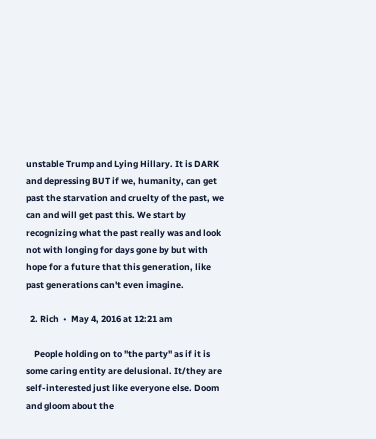unstable Trump and Lying Hillary. It is DARK and depressing BUT if we, humanity, can get past the starvation and cruelty of the past, we can and will get past this. We start by recognizing what the past really was and look not with longing for days gone by but with hope for a future that this generation, like past generations can't even imagine.

  2. Rich  •  May 4, 2016 at 12:21 am

    People holding on to "the party" as if it is some caring entity are delusional. It/they are self-interested just like everyone else. Doom and gloom about the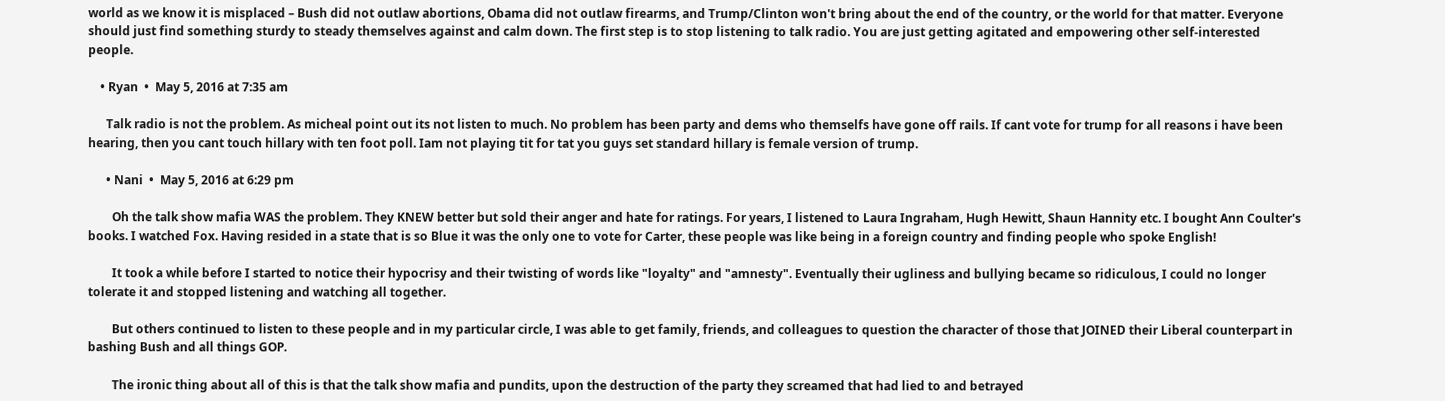world as we know it is misplaced – Bush did not outlaw abortions, Obama did not outlaw firearms, and Trump/Clinton won't bring about the end of the country, or the world for that matter. Everyone should just find something sturdy to steady themselves against and calm down. The first step is to stop listening to talk radio. You are just getting agitated and empowering other self-interested people.

    • Ryan  •  May 5, 2016 at 7:35 am

      Talk radio is not the problem. As micheal point out its not listen to much. No problem has been party and dems who themselfs have gone off rails. If cant vote for trump for all reasons i have been hearing, then you cant touch hillary with ten foot poll. Iam not playing tit for tat you guys set standard hillary is female version of trump.

      • Nani  •  May 5, 2016 at 6:29 pm

        Oh the talk show mafia WAS the problem. They KNEW better but sold their anger and hate for ratings. For years, I listened to Laura Ingraham, Hugh Hewitt, Shaun Hannity etc. I bought Ann Coulter's books. I watched Fox. Having resided in a state that is so Blue it was the only one to vote for Carter, these people was like being in a foreign country and finding people who spoke English!

        It took a while before I started to notice their hypocrisy and their twisting of words like "loyalty" and "amnesty". Eventually their ugliness and bullying became so ridiculous, I could no longer tolerate it and stopped listening and watching all together.

        But others continued to listen to these people and in my particular circle, I was able to get family, friends, and colleagues to question the character of those that JOINED their Liberal counterpart in bashing Bush and all things GOP.

        The ironic thing about all of this is that the talk show mafia and pundits, upon the destruction of the party they screamed that had lied to and betrayed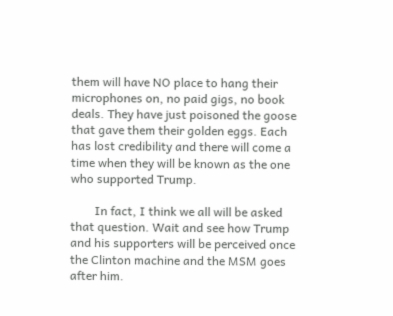them will have NO place to hang their microphones on, no paid gigs, no book deals. They have just poisoned the goose that gave them their golden eggs. Each has lost credibility and there will come a time when they will be known as the one who supported Trump.

        In fact, I think we all will be asked that question. Wait and see how Trump and his supporters will be perceived once the Clinton machine and the MSM goes after him.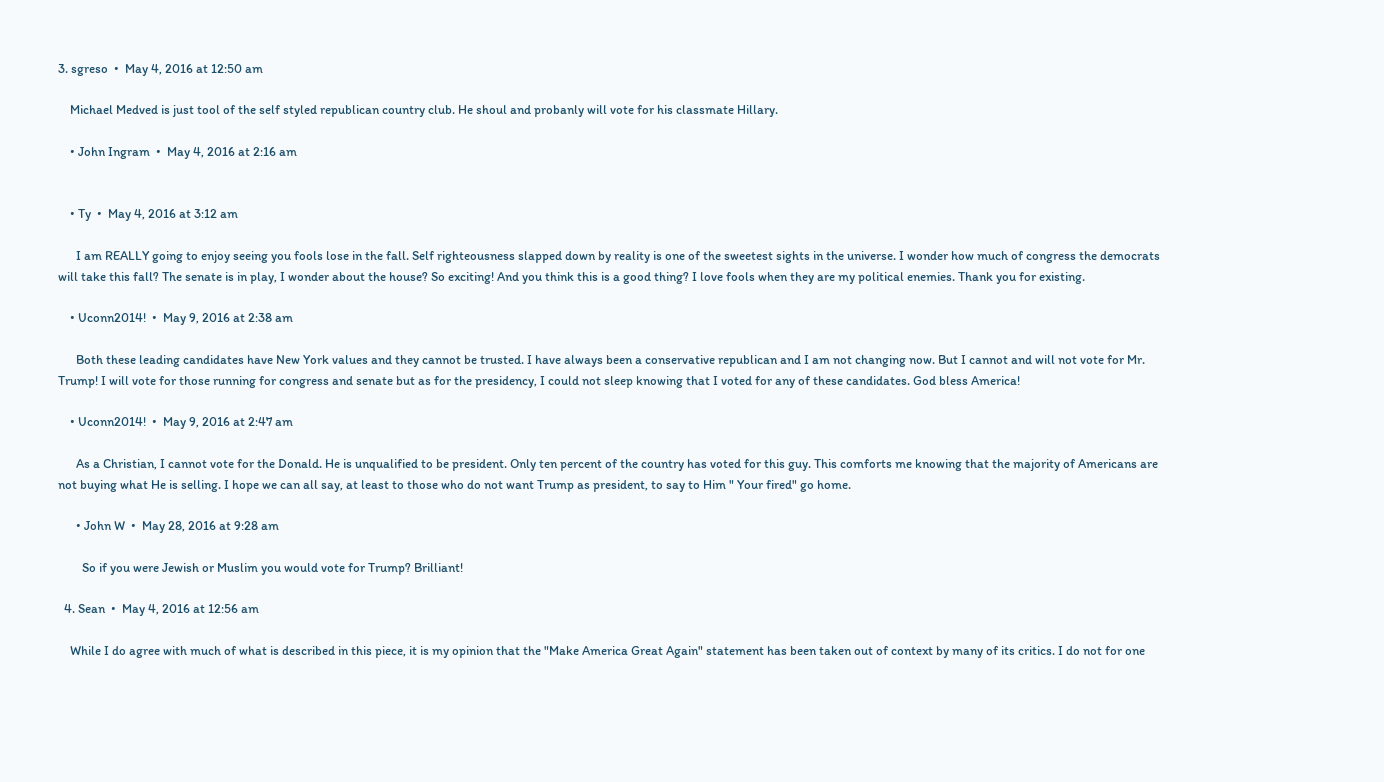3. sgreso  •  May 4, 2016 at 12:50 am

    Michael Medved is just tool of the self styled republican country club. He shoul and probanly will vote for his classmate Hillary.

    • John Ingram  •  May 4, 2016 at 2:16 am


    • Ty  •  May 4, 2016 at 3:12 am

      I am REALLY going to enjoy seeing you fools lose in the fall. Self righteousness slapped down by reality is one of the sweetest sights in the universe. I wonder how much of congress the democrats will take this fall? The senate is in play, I wonder about the house? So exciting! And you think this is a good thing? I love fools when they are my political enemies. Thank you for existing.

    • Uconn2014!  •  May 9, 2016 at 2:38 am

      Both these leading candidates have New York values and they cannot be trusted. I have always been a conservative republican and I am not changing now. But I cannot and will not vote for Mr. Trump! I will vote for those running for congress and senate but as for the presidency, I could not sleep knowing that I voted for any of these candidates. God bless America!

    • Uconn2014!  •  May 9, 2016 at 2:47 am

      As a Christian, I cannot vote for the Donald. He is unqualified to be president. Only ten percent of the country has voted for this guy. This comforts me knowing that the majority of Americans are not buying what He is selling. I hope we can all say, at least to those who do not want Trump as president, to say to Him " Your fired" go home.

      • John W  •  May 28, 2016 at 9:28 am

        So if you were Jewish or Muslim you would vote for Trump? Brilliant!

  4. Sean  •  May 4, 2016 at 12:56 am

    While I do agree with much of what is described in this piece, it is my opinion that the "Make America Great Again" statement has been taken out of context by many of its critics. I do not for one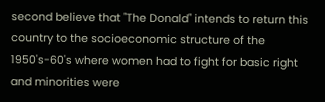second believe that "The Donald" intends to return this country to the socioeconomic structure of the 1950's-60's where women had to fight for basic right and minorities were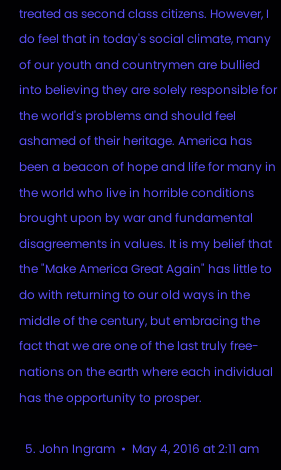treated as second class citizens. However, I do feel that in today's social climate, many of our youth and countrymen are bullied into believing they are solely responsible for the world's problems and should feel ashamed of their heritage. America has been a beacon of hope and life for many in the world who live in horrible conditions brought upon by war and fundamental disagreements in values. It is my belief that the "Make America Great Again" has little to do with returning to our old ways in the middle of the century, but embracing the fact that we are one of the last truly free-nations on the earth where each individual has the opportunity to prosper.

  5. John Ingram  •  May 4, 2016 at 2:11 am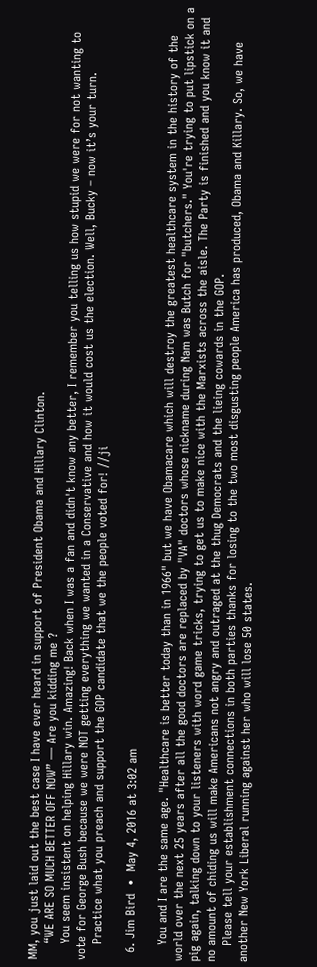MM, you just laid out the best case I have ever heard in support of President Obama and Hillary Clinton.
    “WE ARE SO MUCH BETTER OFF NOW” — Are you kidding me ?
    You seem insistent on helping Hillary win. Amazing! Back when I was a fan and didn't know any better, I remember you telling us how stupid we were for not wanting to vote for George Bush because we were NOT getting everything we wanted in a Conservative and how it would cost us the election. Well, Bucky – now it’s your turn.
    Practice what you preach and support the GOP candidate that we the people voted for! //ji

  6. Jim Bird  •  May 4, 2016 at 3:02 am

    You and I are the same age. "Healthcare is better today than in 1966" but we have Obamacare which will destroy the greatest healthcare system in the history of the world over the next 25 years after all the good doctors are replaced by "VA" doctors whose nickname during Nam was Butch for "butchers." You're trying to put lipstick on a pig again, talking down to your listeners with word game tricks, trying to get us to make nice with the Marxists across the aisle. The Party is finished and you know it and no amount of chiding us will make Americans not angry and outraged at the thug Democrats and the lieing cowards in the GOP.
    Please tell your establishment connections in both parties thanks for losing to the two most disgusting people America has produced, Obama and Killary. So, we have another New York Liberal running against her who will lose 50 states.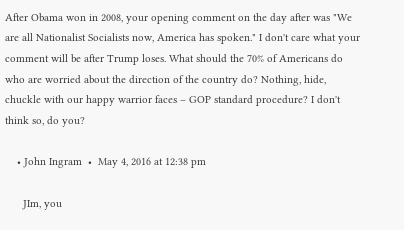After Obama won in 2008, your opening comment on the day after was "We are all Nationalist Socialists now, America has spoken." I don't care what your comment will be after Trump loses. What should the 70% of Americans do who are worried about the direction of the country do? Nothing, hide, chuckle with our happy warrior faces – GOP standard procedure? I don't think so, do you?

    • John Ingram  •  May 4, 2016 at 12:38 pm

      JIm, you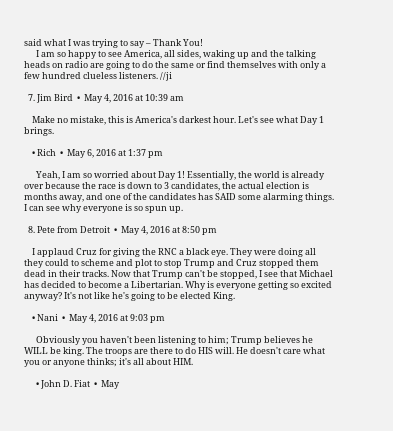said what I was trying to say – Thank You!
      I am so happy to see America, all sides, waking up and the talking heads on radio are going to do the same or find themselves with only a few hundred clueless listeners. //ji

  7. Jim Bird  •  May 4, 2016 at 10:39 am

    Make no mistake, this is America's darkest hour. Let's see what Day 1 brings.

    • Rich  •  May 6, 2016 at 1:37 pm

      Yeah, I am so worried about Day 1! Essentially, the world is already over because the race is down to 3 candidates, the actual election is months away, and one of the candidates has SAID some alarming things. I can see why everyone is so spun up.

  8. Pete from Detroit  •  May 4, 2016 at 8:50 pm

    I applaud Cruz for giving the RNC a black eye. They were doing all they could to scheme and plot to stop Trump and Cruz stopped them dead in their tracks. Now that Trump can't be stopped, I see that Michael has decided to become a Libertarian. Why is everyone getting so excited anyway? It's not like he's going to be elected King.

    • Nani  •  May 4, 2016 at 9:03 pm

      Obviously you haven't been listening to him; Trump believes he WILL be king. The troops are there to do HIS will. He doesn't care what you or anyone thinks; it's all about HIM.

      • John D. Fiat  •  May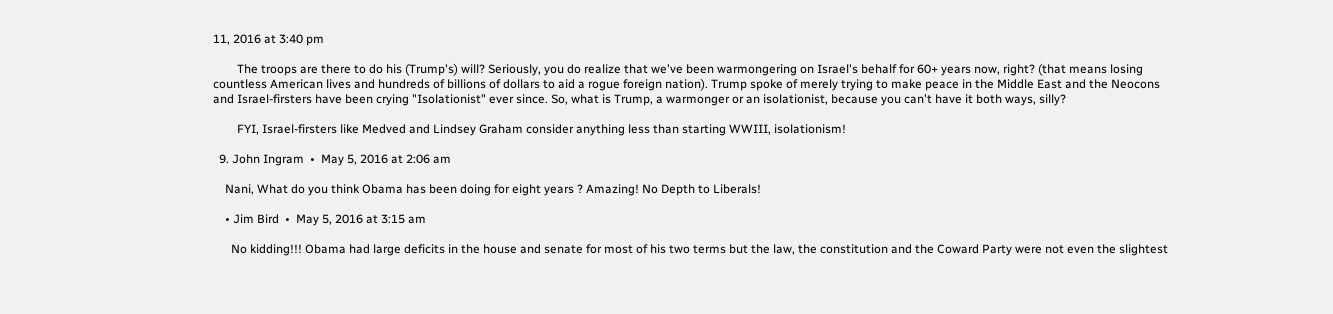11, 2016 at 3:40 pm

        The troops are there to do his (Trump's) will? Seriously, you do realize that we've been warmongering on Israel's behalf for 60+ years now, right? (that means losing countless American lives and hundreds of billions of dollars to aid a rogue foreign nation). Trump spoke of merely trying to make peace in the Middle East and the Neocons and Israel-firsters have been crying "Isolationist" ever since. So, what is Trump, a warmonger or an isolationist, because you can't have it both ways, silly?

        FYI, Israel-firsters like Medved and Lindsey Graham consider anything less than starting WWIII, isolationism!

  9. John Ingram  •  May 5, 2016 at 2:06 am

    Nani, What do you think Obama has been doing for eight years ? Amazing! No Depth to Liberals!

    • Jim Bird  •  May 5, 2016 at 3:15 am

      No kidding!!! Obama had large deficits in the house and senate for most of his two terms but the law, the constitution and the Coward Party were not even the slightest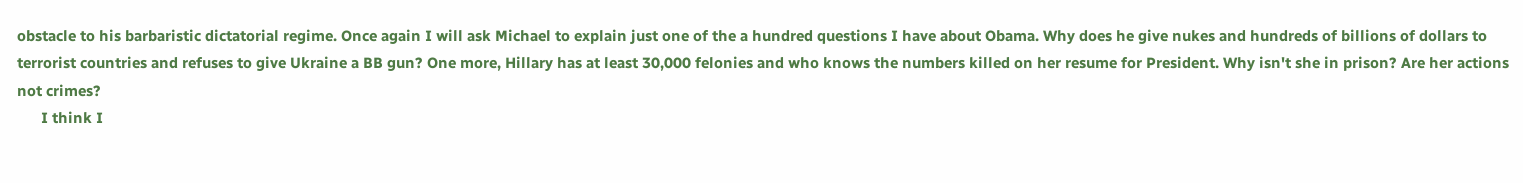obstacle to his barbaristic dictatorial regime. Once again I will ask Michael to explain just one of the a hundred questions I have about Obama. Why does he give nukes and hundreds of billions of dollars to terrorist countries and refuses to give Ukraine a BB gun? One more, Hillary has at least 30,000 felonies and who knows the numbers killed on her resume for President. Why isn't she in prison? Are her actions not crimes?
      I think I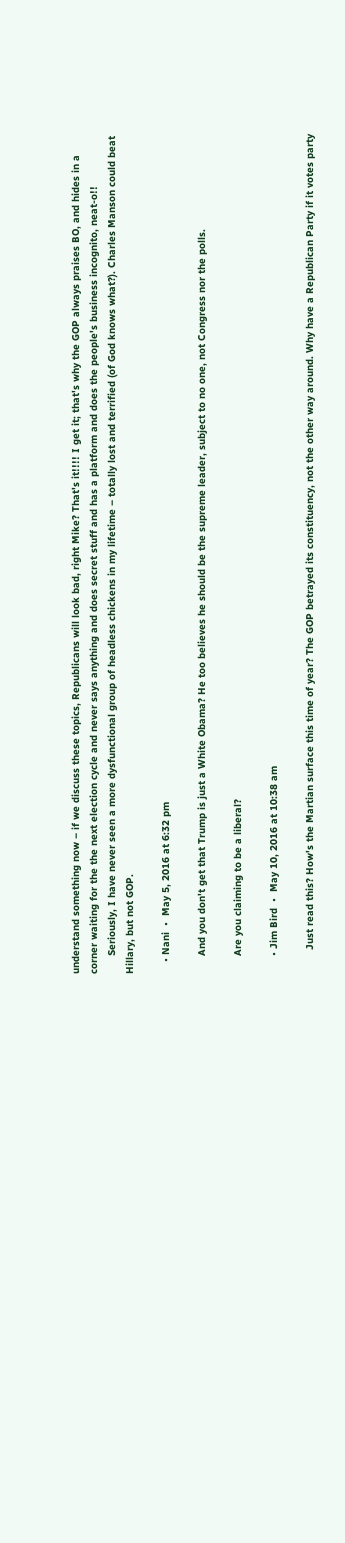understand something now – if we discuss these topics, Republicans will look bad, right Mike? That's it!!!! I get it; that's why the GOP always praises BO, and hides in a corner waiting for the the next election cycle and never says anything and does secret stuff and has a platform and does the people's business incognito, neat-o!!
      Seriously, I have never seen a more dysfunctional group of headless chickens in my lifetime – totally lost and terrified (of God knows what?). Charles Manson could beat Hillary, but not GOP.

    • Nani  •  May 5, 2016 at 6:32 pm

      And you don't get that Trump is just a White Obama? He too believes he should be the supreme leader, subject to no one, not Congress nor the polls.

      Are you claiming to be a liberal?

      • Jim Bird  •  May 10, 2016 at 10:38 am

        Just read this? How's the Martian surface this time of year? The GOP betrayed its constituency, not the other way around. Why have a Republican Party if it votes party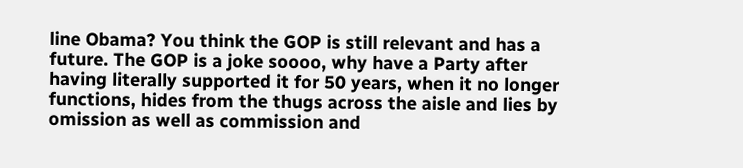line Obama? You think the GOP is still relevant and has a future. The GOP is a joke soooo, why have a Party after having literally supported it for 50 years, when it no longer functions, hides from the thugs across the aisle and lies by omission as well as commission and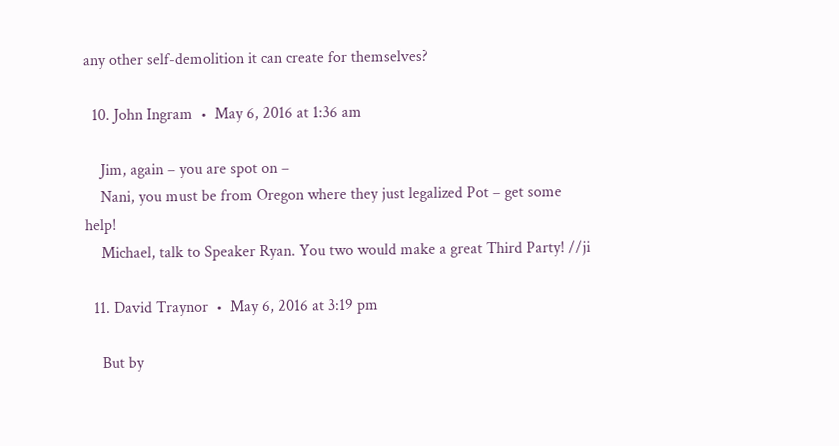any other self-demolition it can create for themselves?

  10. John Ingram  •  May 6, 2016 at 1:36 am

    Jim, again – you are spot on –
    Nani, you must be from Oregon where they just legalized Pot – get some help!
    Michael, talk to Speaker Ryan. You two would make a great Third Party! //ji

  11. David Traynor  •  May 6, 2016 at 3:19 pm

    But by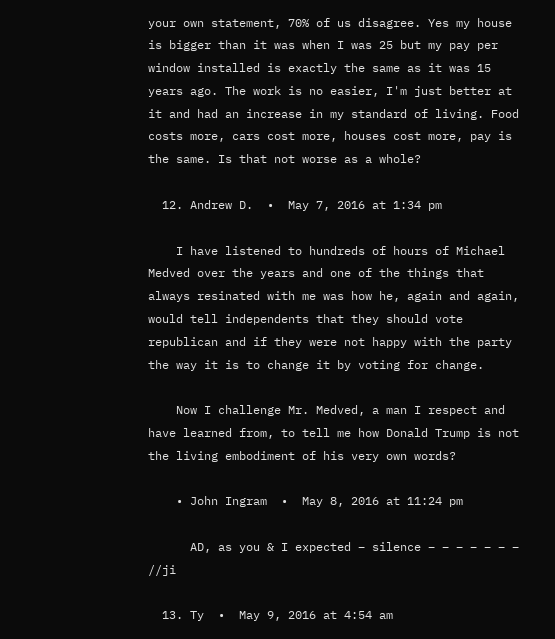your own statement, 70% of us disagree. Yes my house is bigger than it was when I was 25 but my pay per window installed is exactly the same as it was 15 years ago. The work is no easier, I'm just better at it and had an increase in my standard of living. Food costs more, cars cost more, houses cost more, pay is the same. Is that not worse as a whole?

  12. Andrew D.  •  May 7, 2016 at 1:34 pm

    I have listened to hundreds of hours of Michael Medved over the years and one of the things that always resinated with me was how he, again and again, would tell independents that they should vote republican and if they were not happy with the party the way it is to change it by voting for change.

    Now I challenge Mr. Medved, a man I respect and have learned from, to tell me how Donald Trump is not the living embodiment of his very own words?

    • John Ingram  •  May 8, 2016 at 11:24 pm

      AD, as you & I expected – silence – – – – – – – //ji

  13. Ty  •  May 9, 2016 at 4:54 am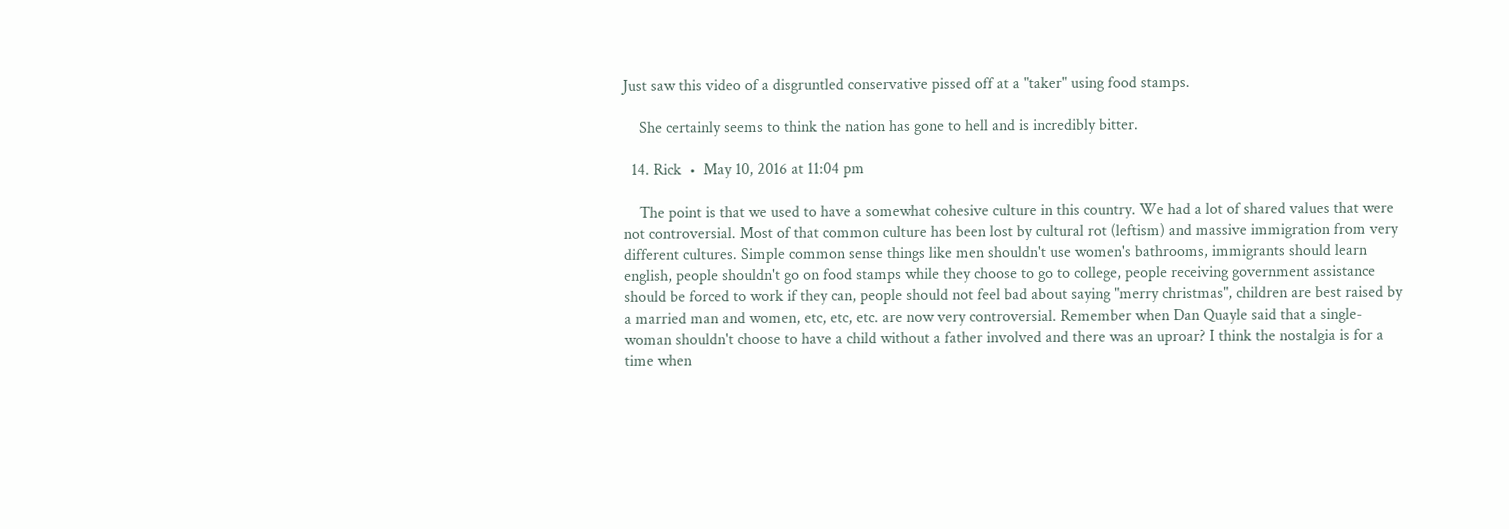Just saw this video of a disgruntled conservative pissed off at a "taker" using food stamps.

    She certainly seems to think the nation has gone to hell and is incredibly bitter.

  14. Rick  •  May 10, 2016 at 11:04 pm

    The point is that we used to have a somewhat cohesive culture in this country. We had a lot of shared values that were not controversial. Most of that common culture has been lost by cultural rot (leftism) and massive immigration from very different cultures. Simple common sense things like men shouldn't use women's bathrooms, immigrants should learn english, people shouldn't go on food stamps while they choose to go to college, people receiving government assistance should be forced to work if they can, people should not feel bad about saying "merry christmas", children are best raised by a married man and women, etc, etc, etc. are now very controversial. Remember when Dan Quayle said that a single-woman shouldn't choose to have a child without a father involved and there was an uproar? I think the nostalgia is for a time when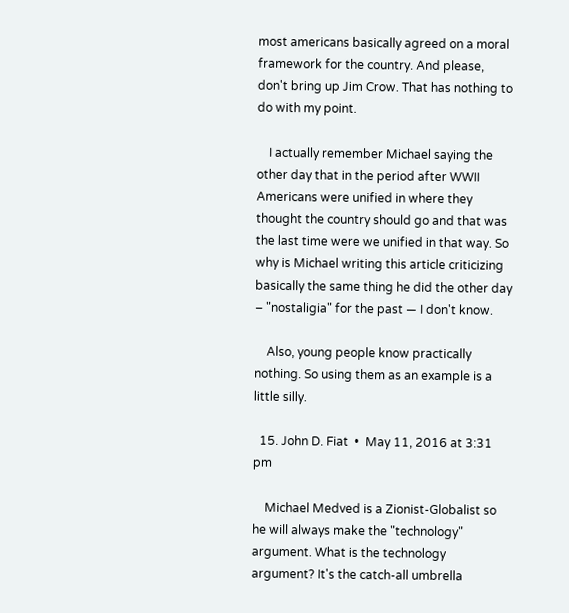most americans basically agreed on a moral framework for the country. And please, don't bring up Jim Crow. That has nothing to do with my point.

    I actually remember Michael saying the other day that in the period after WWII Americans were unified in where they thought the country should go and that was the last time were we unified in that way. So why is Michael writing this article criticizing basically the same thing he did the other day – "nostaligia" for the past — I don't know.

    Also, young people know practically nothing. So using them as an example is a little silly.

  15. John D. Fiat  •  May 11, 2016 at 3:31 pm

    Michael Medved is a Zionist-Globalist so he will always make the "technology" argument. What is the technology argument? It's the catch-all umbrella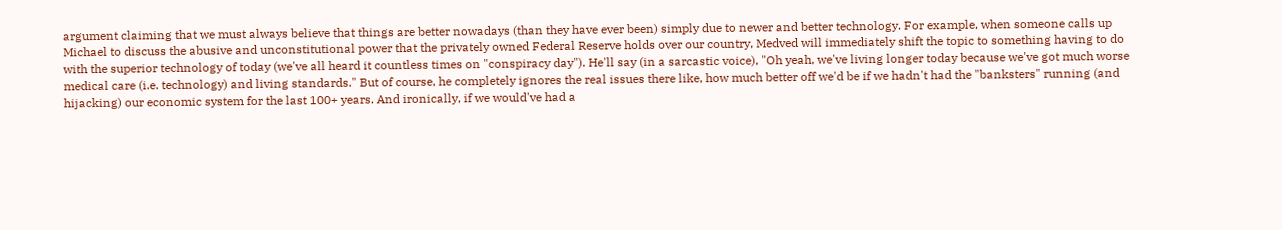argument claiming that we must always believe that things are better nowadays (than they have ever been) simply due to newer and better technology. For example, when someone calls up Michael to discuss the abusive and unconstitutional power that the privately owned Federal Reserve holds over our country, Medved will immediately shift the topic to something having to do with the superior technology of today (we've all heard it countless times on "conspiracy day"). He'll say (in a sarcastic voice), "Oh yeah, we've living longer today because we've got much worse medical care (i.e. technology) and living standards." But of course, he completely ignores the real issues there like, how much better off we'd be if we hadn't had the "banksters" running (and hijacking) our economic system for the last 100+ years. And ironically, if we would've had a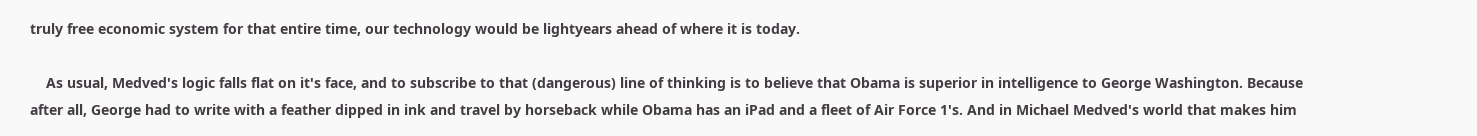truly free economic system for that entire time, our technology would be lightyears ahead of where it is today.

    As usual, Medved's logic falls flat on it's face, and to subscribe to that (dangerous) line of thinking is to believe that Obama is superior in intelligence to George Washington. Because after all, George had to write with a feather dipped in ink and travel by horseback while Obama has an iPad and a fleet of Air Force 1's. And in Michael Medved's world that makes him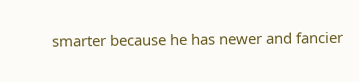smarter because he has newer and fancier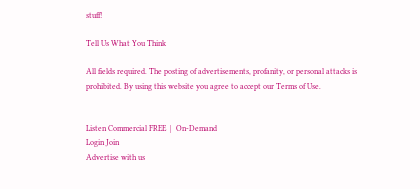stuff!

Tell Us What You Think

All fields required. The posting of advertisements, profanity, or personal attacks is prohibited. By using this website you agree to accept our Terms of Use.


Listen Commercial FREE  |  On-Demand
Login Join
Advertise with us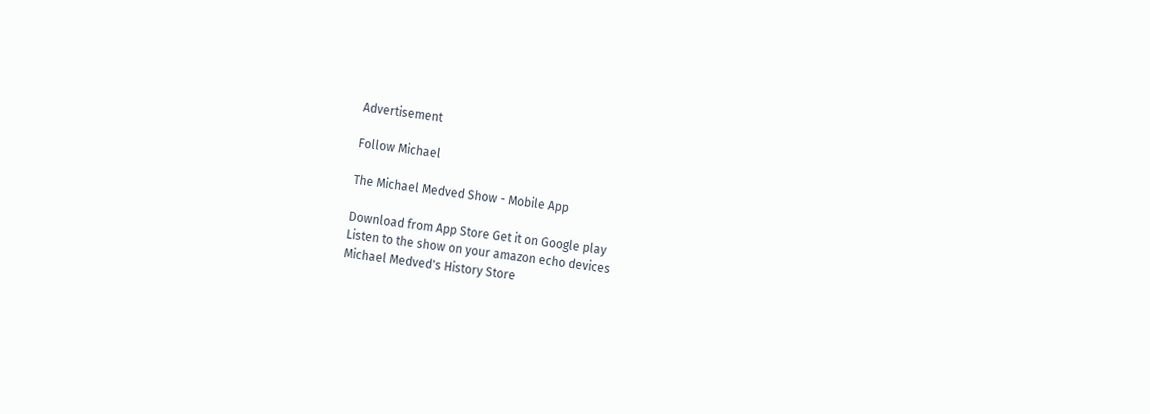Advertisement

Follow Michael

The Michael Medved Show - Mobile App

Download from App Store Get it on Google play
Listen to the show on your amazon echo devices
Michael Medved's History Store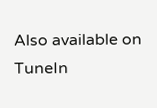Also available on TuneIn